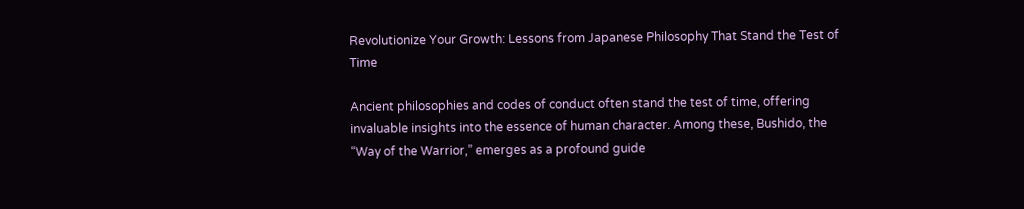Revolutionize Your Growth: Lessons from Japanese Philosophy That Stand the Test of Time

Ancient philosophies and codes of conduct often stand the test of time, offering invaluable insights into the essence of human character. Among these, Bushido, the “Way of the Warrior,” emerges as a profound guide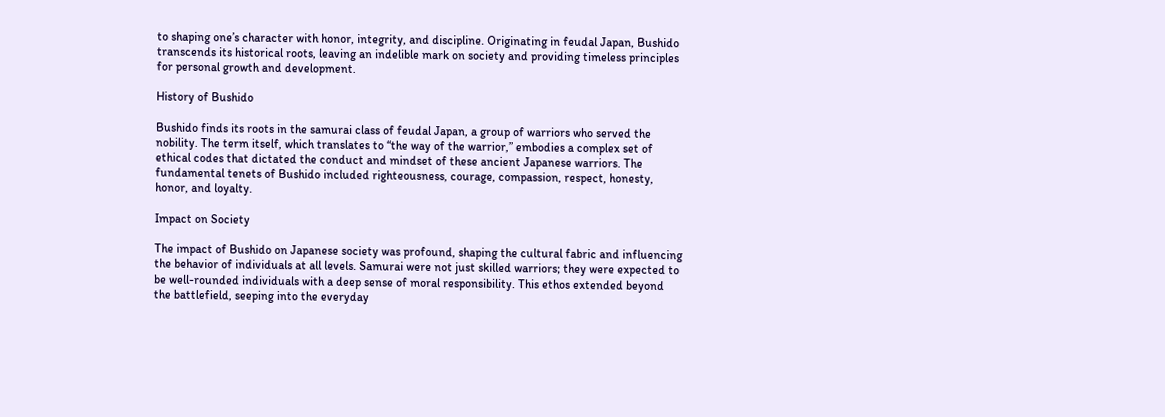to shaping one’s character with honor, integrity, and discipline. Originating in feudal Japan, Bushido transcends its historical roots, leaving an indelible mark on society and providing timeless principles for personal growth and development.

History of Bushido

Bushido finds its roots in the samurai class of feudal Japan, a group of warriors who served the nobility. The term itself, which translates to “the way of the warrior,” embodies a complex set of ethical codes that dictated the conduct and mindset of these ancient Japanese warriors. The fundamental tenets of Bushido included righteousness, courage, compassion, respect, honesty, honor, and loyalty.

Impact on Society

The impact of Bushido on Japanese society was profound, shaping the cultural fabric and influencing the behavior of individuals at all levels. Samurai were not just skilled warriors; they were expected to be well-rounded individuals with a deep sense of moral responsibility. This ethos extended beyond the battlefield, seeping into the everyday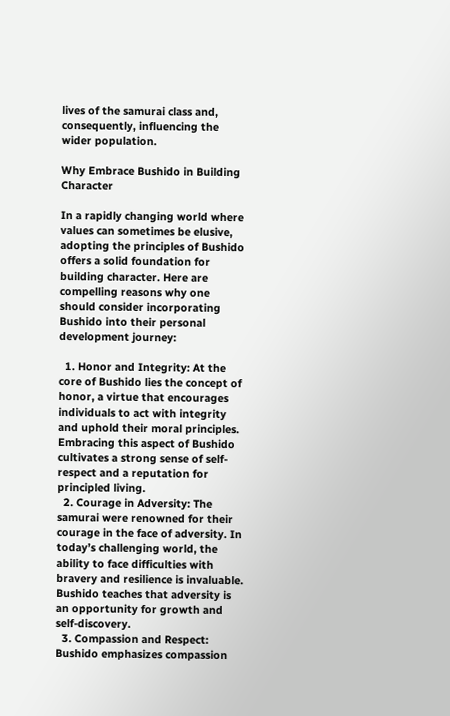lives of the samurai class and, consequently, influencing the wider population.

Why Embrace Bushido in Building Character

In a rapidly changing world where values can sometimes be elusive, adopting the principles of Bushido offers a solid foundation for building character. Here are compelling reasons why one should consider incorporating Bushido into their personal development journey:

  1. Honor and Integrity: At the core of Bushido lies the concept of honor, a virtue that encourages individuals to act with integrity and uphold their moral principles. Embracing this aspect of Bushido cultivates a strong sense of self-respect and a reputation for principled living.
  2. Courage in Adversity: The samurai were renowned for their courage in the face of adversity. In today’s challenging world, the ability to face difficulties with bravery and resilience is invaluable. Bushido teaches that adversity is an opportunity for growth and self-discovery.
  3. Compassion and Respect: Bushido emphasizes compassion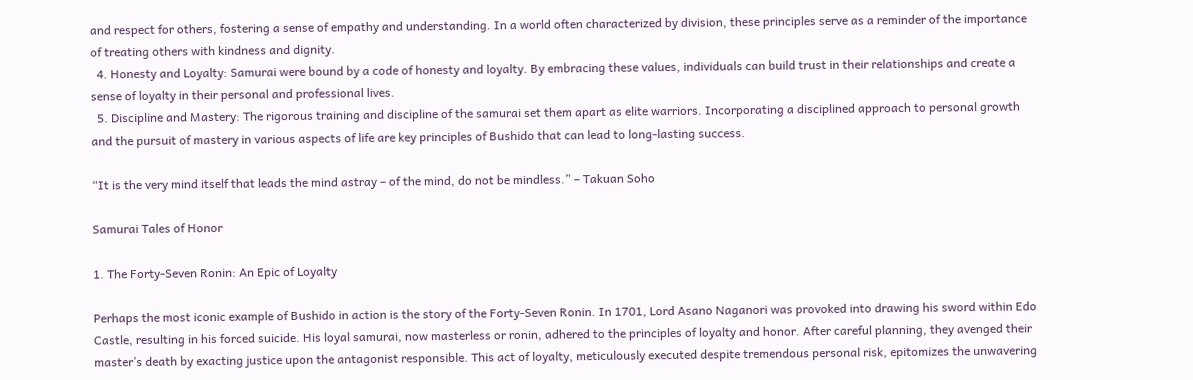and respect for others, fostering a sense of empathy and understanding. In a world often characterized by division, these principles serve as a reminder of the importance of treating others with kindness and dignity.
  4. Honesty and Loyalty: Samurai were bound by a code of honesty and loyalty. By embracing these values, individuals can build trust in their relationships and create a sense of loyalty in their personal and professional lives.
  5. Discipline and Mastery: The rigorous training and discipline of the samurai set them apart as elite warriors. Incorporating a disciplined approach to personal growth and the pursuit of mastery in various aspects of life are key principles of Bushido that can lead to long-lasting success.

“It is the very mind itself that leads the mind astray – of the mind, do not be mindless.” – Takuan Soho

Samurai Tales of Honor

1. The Forty-Seven Ronin: An Epic of Loyalty

Perhaps the most iconic example of Bushido in action is the story of the Forty-Seven Ronin. In 1701, Lord Asano Naganori was provoked into drawing his sword within Edo Castle, resulting in his forced suicide. His loyal samurai, now masterless or ronin, adhered to the principles of loyalty and honor. After careful planning, they avenged their master’s death by exacting justice upon the antagonist responsible. This act of loyalty, meticulously executed despite tremendous personal risk, epitomizes the unwavering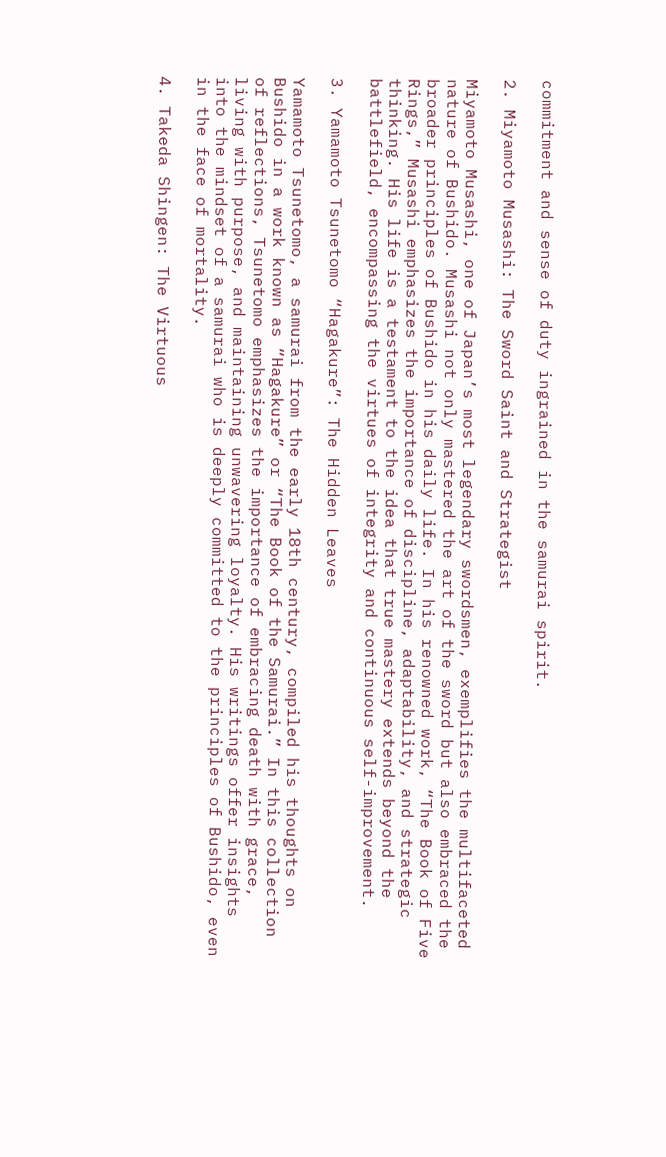commitment and sense of duty ingrained in the samurai spirit.

2. Miyamoto Musashi: The Sword Saint and Strategist

Miyamoto Musashi, one of Japan’s most legendary swordsmen, exemplifies the multifaceted nature of Bushido. Musashi not only mastered the art of the sword but also embraced the broader principles of Bushido in his daily life. In his renowned work, “The Book of Five Rings,” Musashi emphasizes the importance of discipline, adaptability, and strategic thinking. His life is a testament to the idea that true mastery extends beyond the battlefield, encompassing the virtues of integrity and continuous self-improvement.

3. Yamamoto Tsunetomo “Hagakure”: The Hidden Leaves

Yamamoto Tsunetomo, a samurai from the early 18th century, compiled his thoughts on Bushido in a work known as “Hagakure” or “The Book of the Samurai.” In this collection of reflections, Tsunetomo emphasizes the importance of embracing death with grace, living with purpose, and maintaining unwavering loyalty. His writings offer insights into the mindset of a samurai who is deeply committed to the principles of Bushido, even in the face of mortality.

4. Takeda Shingen: The Virtuous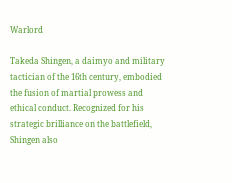Warlord

Takeda Shingen, a daimyo and military tactician of the 16th century, embodied the fusion of martial prowess and ethical conduct. Recognized for his strategic brilliance on the battlefield, Shingen also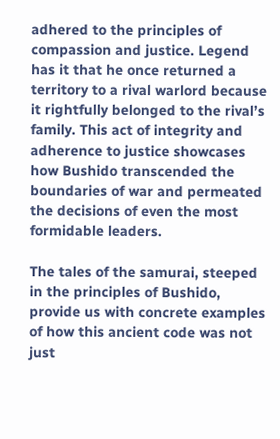adhered to the principles of compassion and justice. Legend has it that he once returned a territory to a rival warlord because it rightfully belonged to the rival’s family. This act of integrity and adherence to justice showcases how Bushido transcended the boundaries of war and permeated the decisions of even the most formidable leaders.

The tales of the samurai, steeped in the principles of Bushido, provide us with concrete examples of how this ancient code was not just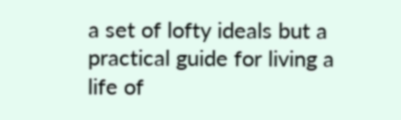a set of lofty ideals but a practical guide for living a life of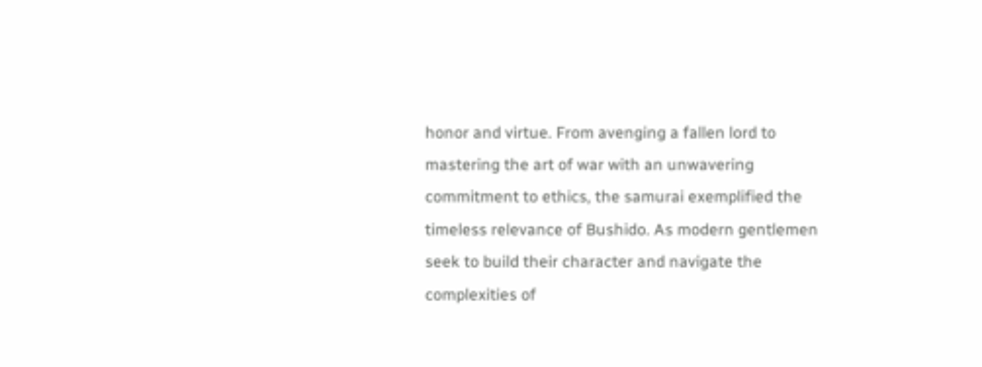honor and virtue. From avenging a fallen lord to mastering the art of war with an unwavering commitment to ethics, the samurai exemplified the timeless relevance of Bushido. As modern gentlemen seek to build their character and navigate the complexities of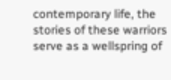contemporary life, the stories of these warriors serve as a wellspring of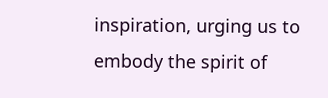inspiration, urging us to embody the spirit of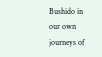Bushido in our own journeys of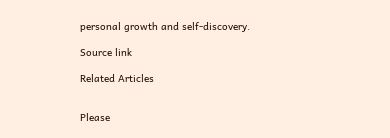personal growth and self-discovery.

Source link

Related Articles


Please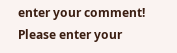enter your comment!
Please enter your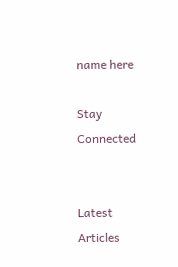name here

Stay Connected


Latest Articles